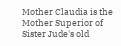Mother Claudia is the Mother Superior of Sister Jude's old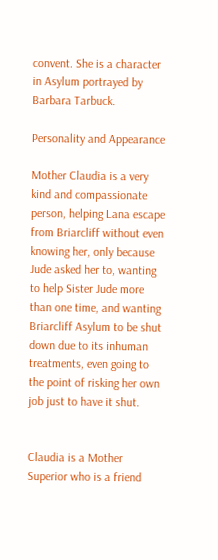convent. She is a character in Asylum portrayed by Barbara Tarbuck.

Personality and Appearance

Mother Claudia is a very kind and compassionate person, helping Lana escape from Briarcliff without even knowing her, only because Jude asked her to, wanting to help Sister Jude more than one time, and wanting Briarcliff Asylum to be shut down due to its inhuman treatments, even going to the point of risking her own job just to have it shut.


Claudia is a Mother Superior who is a friend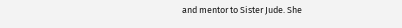and mentor to Sister Jude. She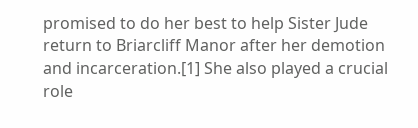promised to do her best to help Sister Jude return to Briarcliff Manor after her demotion and incarceration.[1] She also played a crucial role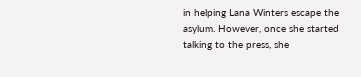in helping Lana Winters escape the asylum. However, once she started talking to the press, she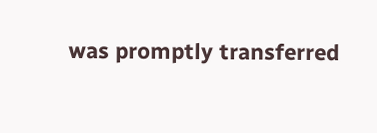was promptly transferred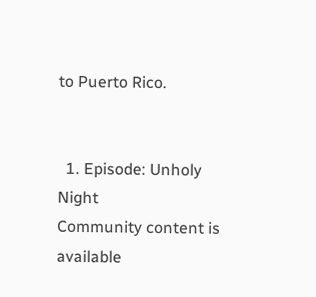to Puerto Rico.


  1. Episode: Unholy Night
Community content is available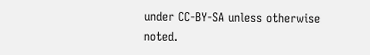under CC-BY-SA unless otherwise noted.